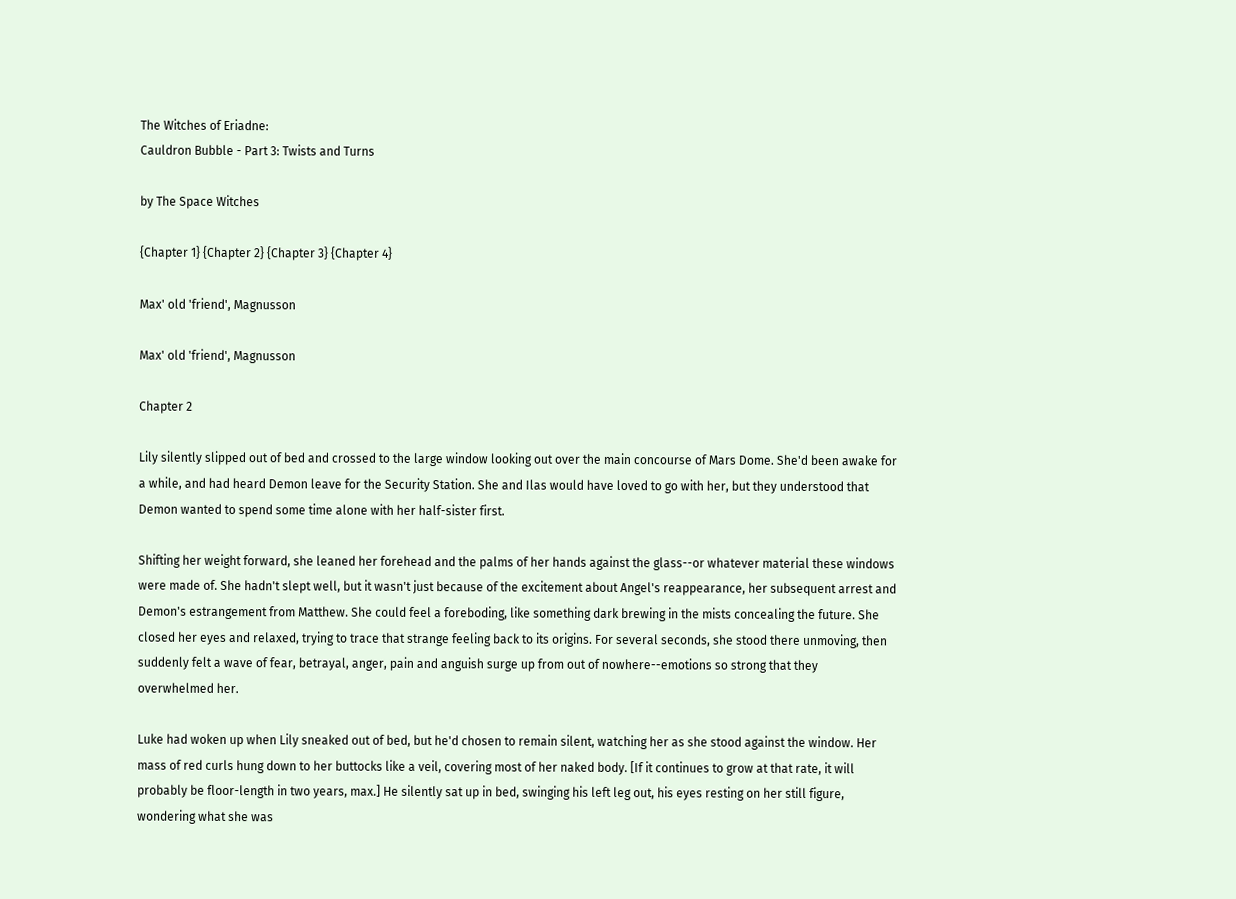The Witches of Eriadne:
Cauldron Bubble - Part 3: Twists and Turns

by The Space Witches

{Chapter 1} {Chapter 2} {Chapter 3} {Chapter 4}

Max' old 'friend', Magnusson

Max' old 'friend', Magnusson

Chapter 2

Lily silently slipped out of bed and crossed to the large window looking out over the main concourse of Mars Dome. She'd been awake for a while, and had heard Demon leave for the Security Station. She and Ilas would have loved to go with her, but they understood that Demon wanted to spend some time alone with her half-sister first.

Shifting her weight forward, she leaned her forehead and the palms of her hands against the glass--or whatever material these windows were made of. She hadn't slept well, but it wasn't just because of the excitement about Angel's reappearance, her subsequent arrest and Demon's estrangement from Matthew. She could feel a foreboding, like something dark brewing in the mists concealing the future. She closed her eyes and relaxed, trying to trace that strange feeling back to its origins. For several seconds, she stood there unmoving, then suddenly felt a wave of fear, betrayal, anger, pain and anguish surge up from out of nowhere--emotions so strong that they overwhelmed her.

Luke had woken up when Lily sneaked out of bed, but he'd chosen to remain silent, watching her as she stood against the window. Her mass of red curls hung down to her buttocks like a veil, covering most of her naked body. [If it continues to grow at that rate, it will probably be floor-length in two years, max.] He silently sat up in bed, swinging his left leg out, his eyes resting on her still figure, wondering what she was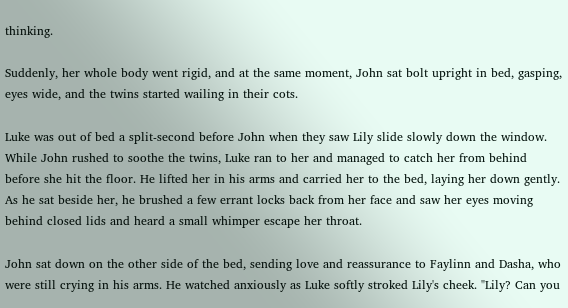thinking.

Suddenly, her whole body went rigid, and at the same moment, John sat bolt upright in bed, gasping, eyes wide, and the twins started wailing in their cots.

Luke was out of bed a split-second before John when they saw Lily slide slowly down the window. While John rushed to soothe the twins, Luke ran to her and managed to catch her from behind before she hit the floor. He lifted her in his arms and carried her to the bed, laying her down gently. As he sat beside her, he brushed a few errant locks back from her face and saw her eyes moving behind closed lids and heard a small whimper escape her throat.

John sat down on the other side of the bed, sending love and reassurance to Faylinn and Dasha, who were still crying in his arms. He watched anxiously as Luke softly stroked Lily's cheek. "Lily? Can you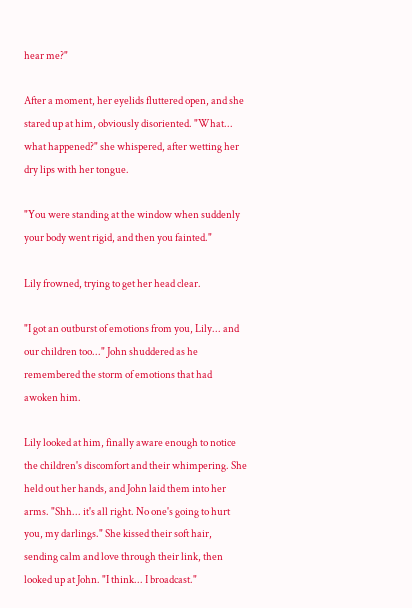hear me?"

After a moment, her eyelids fluttered open, and she stared up at him, obviously disoriented. "What... what happened?" she whispered, after wetting her dry lips with her tongue.

"You were standing at the window when suddenly your body went rigid, and then you fainted."

Lily frowned, trying to get her head clear.

"I got an outburst of emotions from you, Lily... and our children too..." John shuddered as he remembered the storm of emotions that had awoken him.

Lily looked at him, finally aware enough to notice the children's discomfort and their whimpering. She held out her hands, and John laid them into her arms. "Shh... it's all right. No one's going to hurt you, my darlings." She kissed their soft hair, sending calm and love through their link, then looked up at John. "I think... I broadcast."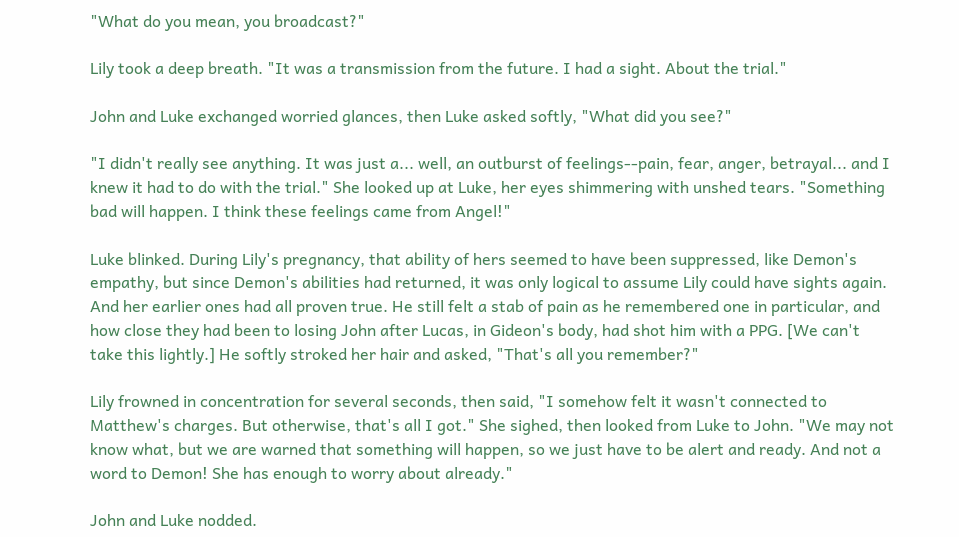"What do you mean, you broadcast?"

Lily took a deep breath. "It was a transmission from the future. I had a sight. About the trial."

John and Luke exchanged worried glances, then Luke asked softly, "What did you see?"

"I didn't really see anything. It was just a... well, an outburst of feelings--pain, fear, anger, betrayal... and I knew it had to do with the trial." She looked up at Luke, her eyes shimmering with unshed tears. "Something bad will happen. I think these feelings came from Angel!"

Luke blinked. During Lily's pregnancy, that ability of hers seemed to have been suppressed, like Demon's empathy, but since Demon's abilities had returned, it was only logical to assume Lily could have sights again. And her earlier ones had all proven true. He still felt a stab of pain as he remembered one in particular, and how close they had been to losing John after Lucas, in Gideon's body, had shot him with a PPG. [We can't take this lightly.] He softly stroked her hair and asked, "That's all you remember?"

Lily frowned in concentration for several seconds, then said, "I somehow felt it wasn't connected to Matthew's charges. But otherwise, that's all I got." She sighed, then looked from Luke to John. "We may not know what, but we are warned that something will happen, so we just have to be alert and ready. And not a word to Demon! She has enough to worry about already."

John and Luke nodded.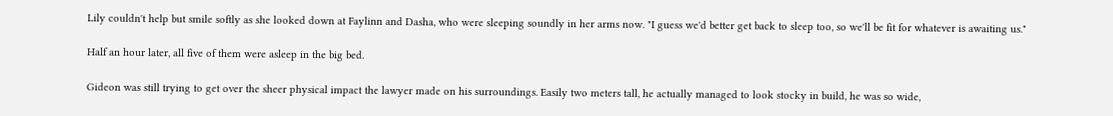Lily couldn't help but smile softly as she looked down at Faylinn and Dasha, who were sleeping soundly in her arms now. "I guess we'd better get back to sleep too, so we'll be fit for whatever is awaiting us."

Half an hour later, all five of them were asleep in the big bed.

Gideon was still trying to get over the sheer physical impact the lawyer made on his surroundings. Easily two meters tall, he actually managed to look stocky in build, he was so wide,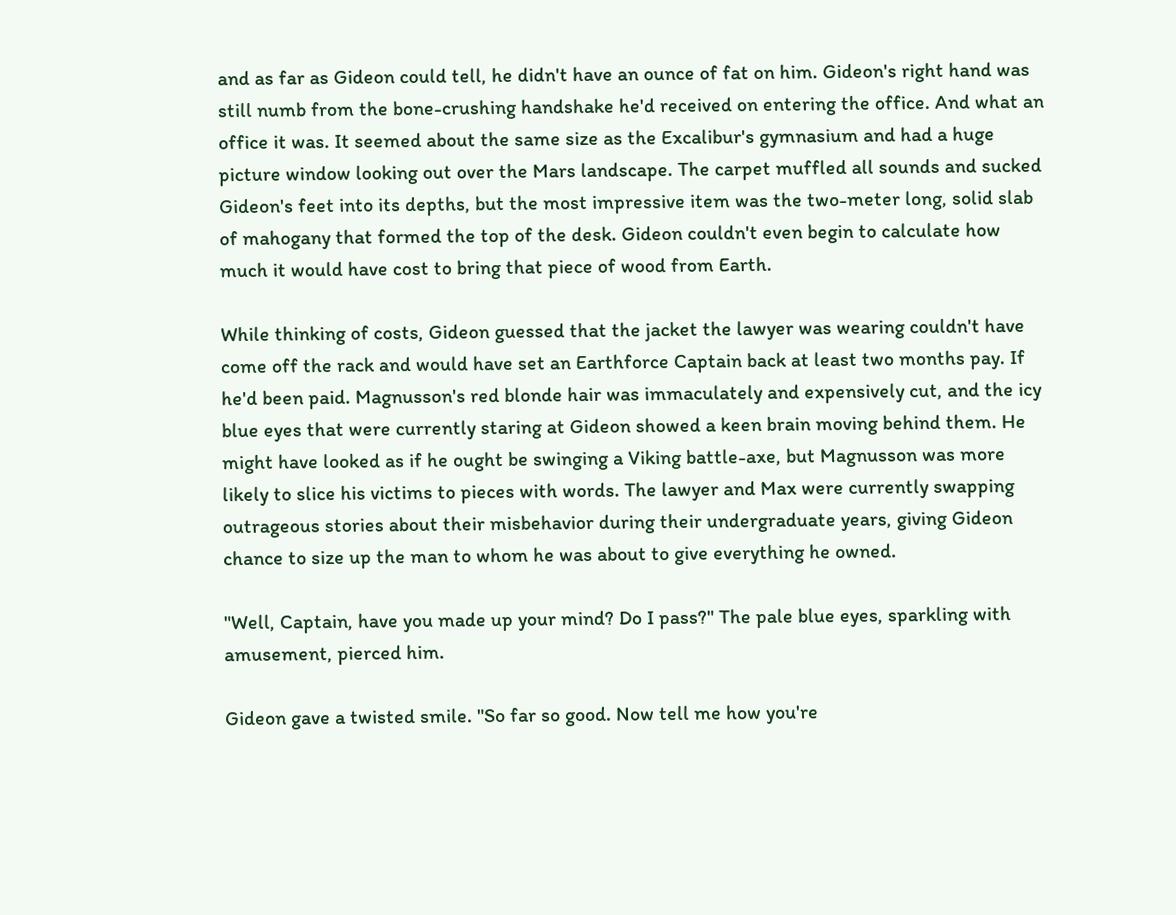and as far as Gideon could tell, he didn't have an ounce of fat on him. Gideon's right hand was still numb from the bone-crushing handshake he'd received on entering the office. And what an office it was. It seemed about the same size as the Excalibur's gymnasium and had a huge picture window looking out over the Mars landscape. The carpet muffled all sounds and sucked Gideon's feet into its depths, but the most impressive item was the two-meter long, solid slab of mahogany that formed the top of the desk. Gideon couldn't even begin to calculate how much it would have cost to bring that piece of wood from Earth.

While thinking of costs, Gideon guessed that the jacket the lawyer was wearing couldn't have come off the rack and would have set an Earthforce Captain back at least two months pay. If he'd been paid. Magnusson's red blonde hair was immaculately and expensively cut, and the icy blue eyes that were currently staring at Gideon showed a keen brain moving behind them. He might have looked as if he ought be swinging a Viking battle-axe, but Magnusson was more likely to slice his victims to pieces with words. The lawyer and Max were currently swapping outrageous stories about their misbehavior during their undergraduate years, giving Gideon chance to size up the man to whom he was about to give everything he owned.

"Well, Captain, have you made up your mind? Do I pass?" The pale blue eyes, sparkling with amusement, pierced him.

Gideon gave a twisted smile. "So far so good. Now tell me how you're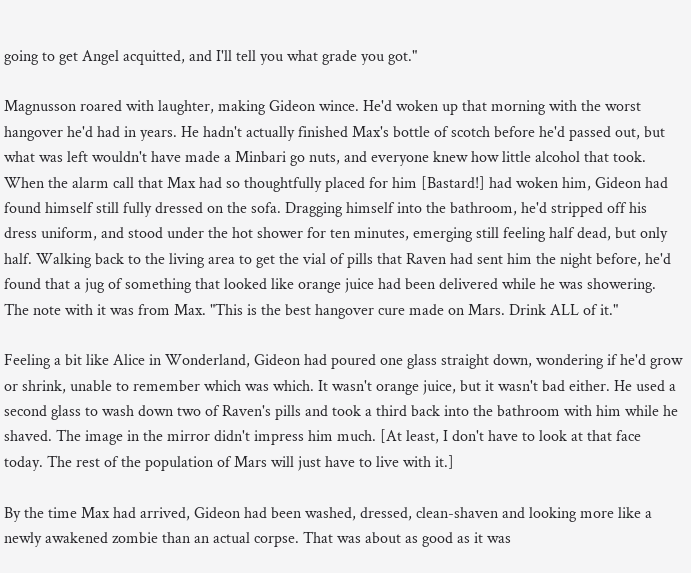going to get Angel acquitted, and I'll tell you what grade you got."

Magnusson roared with laughter, making Gideon wince. He'd woken up that morning with the worst hangover he'd had in years. He hadn't actually finished Max's bottle of scotch before he'd passed out, but what was left wouldn't have made a Minbari go nuts, and everyone knew how little alcohol that took. When the alarm call that Max had so thoughtfully placed for him [Bastard!] had woken him, Gideon had found himself still fully dressed on the sofa. Dragging himself into the bathroom, he'd stripped off his dress uniform, and stood under the hot shower for ten minutes, emerging still feeling half dead, but only half. Walking back to the living area to get the vial of pills that Raven had sent him the night before, he'd found that a jug of something that looked like orange juice had been delivered while he was showering. The note with it was from Max. "This is the best hangover cure made on Mars. Drink ALL of it."

Feeling a bit like Alice in Wonderland, Gideon had poured one glass straight down, wondering if he'd grow or shrink, unable to remember which was which. It wasn't orange juice, but it wasn't bad either. He used a second glass to wash down two of Raven's pills and took a third back into the bathroom with him while he shaved. The image in the mirror didn't impress him much. [At least, I don't have to look at that face today. The rest of the population of Mars will just have to live with it.]

By the time Max had arrived, Gideon had been washed, dressed, clean-shaven and looking more like a newly awakened zombie than an actual corpse. That was about as good as it was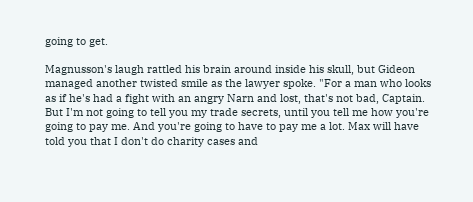going to get.

Magnusson's laugh rattled his brain around inside his skull, but Gideon managed another twisted smile as the lawyer spoke. "For a man who looks as if he's had a fight with an angry Narn and lost, that's not bad, Captain. But I'm not going to tell you my trade secrets, until you tell me how you're going to pay me. And you're going to have to pay me a lot. Max will have told you that I don't do charity cases and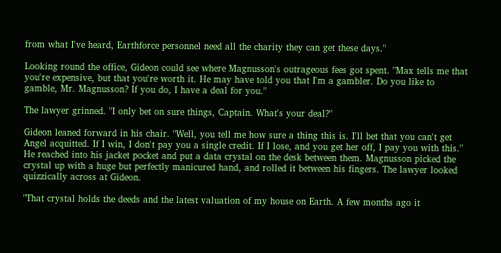from what I've heard, Earthforce personnel need all the charity they can get these days."

Looking round the office, Gideon could see where Magnusson's outrageous fees got spent. "Max tells me that you're expensive, but that you're worth it. He may have told you that I'm a gambler. Do you like to gamble, Mr. Magnusson? If you do, I have a deal for you."

The lawyer grinned. "I only bet on sure things, Captain. What's your deal?"

Gideon leaned forward in his chair. "Well, you tell me how sure a thing this is. I'll bet that you can't get Angel acquitted. If I win, I don't pay you a single credit. If I lose, and you get her off, I pay you with this." He reached into his jacket pocket and put a data crystal on the desk between them. Magnusson picked the crystal up with a huge but perfectly manicured hand, and rolled it between his fingers. The lawyer looked quizzically across at Gideon.

"That crystal holds the deeds and the latest valuation of my house on Earth. A few months ago it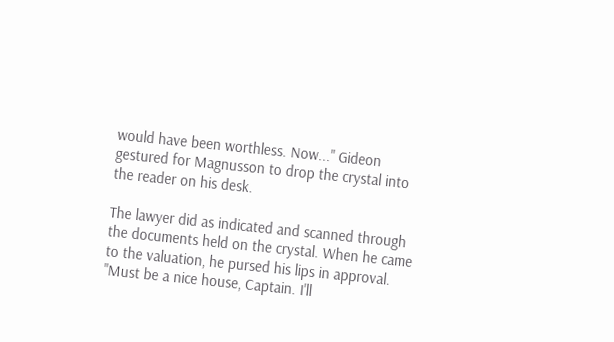would have been worthless. Now..." Gideon gestured for Magnusson to drop the crystal into the reader on his desk.

The lawyer did as indicated and scanned through the documents held on the crystal. When he came to the valuation, he pursed his lips in approval. "Must be a nice house, Captain. I'll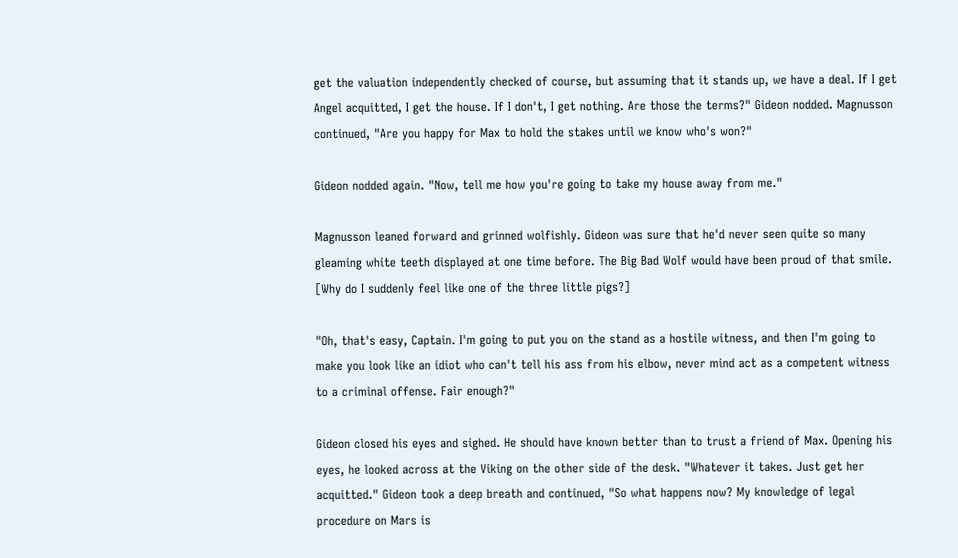get the valuation independently checked of course, but assuming that it stands up, we have a deal. If I get Angel acquitted, I get the house. If I don't, I get nothing. Are those the terms?" Gideon nodded. Magnusson continued, "Are you happy for Max to hold the stakes until we know who's won?"

Gideon nodded again. "Now, tell me how you're going to take my house away from me."

Magnusson leaned forward and grinned wolfishly. Gideon was sure that he'd never seen quite so many gleaming white teeth displayed at one time before. The Big Bad Wolf would have been proud of that smile. [Why do I suddenly feel like one of the three little pigs?]

"Oh, that's easy, Captain. I'm going to put you on the stand as a hostile witness, and then I'm going to make you look like an idiot who can't tell his ass from his elbow, never mind act as a competent witness to a criminal offense. Fair enough?"

Gideon closed his eyes and sighed. He should have known better than to trust a friend of Max. Opening his eyes, he looked across at the Viking on the other side of the desk. "Whatever it takes. Just get her acquitted." Gideon took a deep breath and continued, "So what happens now? My knowledge of legal procedure on Mars is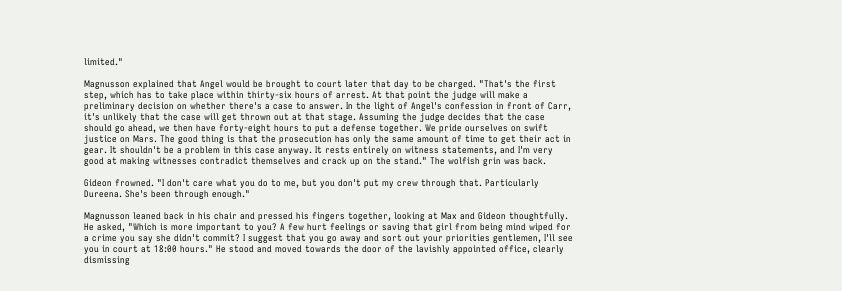limited."

Magnusson explained that Angel would be brought to court later that day to be charged. "That's the first step, which has to take place within thirty-six hours of arrest. At that point the judge will make a preliminary decision on whether there's a case to answer. In the light of Angel's confession in front of Carr, it's unlikely that the case will get thrown out at that stage. Assuming the judge decides that the case should go ahead, we then have forty-eight hours to put a defense together. We pride ourselves on swift justice on Mars. The good thing is that the prosecution has only the same amount of time to get their act in gear. It shouldn't be a problem in this case anyway. It rests entirely on witness statements, and I'm very good at making witnesses contradict themselves and crack up on the stand." The wolfish grin was back.

Gideon frowned. "I don't care what you do to me, but you don't put my crew through that. Particularly Dureena. She's been through enough."

Magnusson leaned back in his chair and pressed his fingers together, looking at Max and Gideon thoughtfully. He asked, "Which is more important to you? A few hurt feelings or saving that girl from being mind wiped for a crime you say she didn't commit? I suggest that you go away and sort out your priorities gentlemen, I'll see you in court at 18:00 hours." He stood and moved towards the door of the lavishly appointed office, clearly dismissing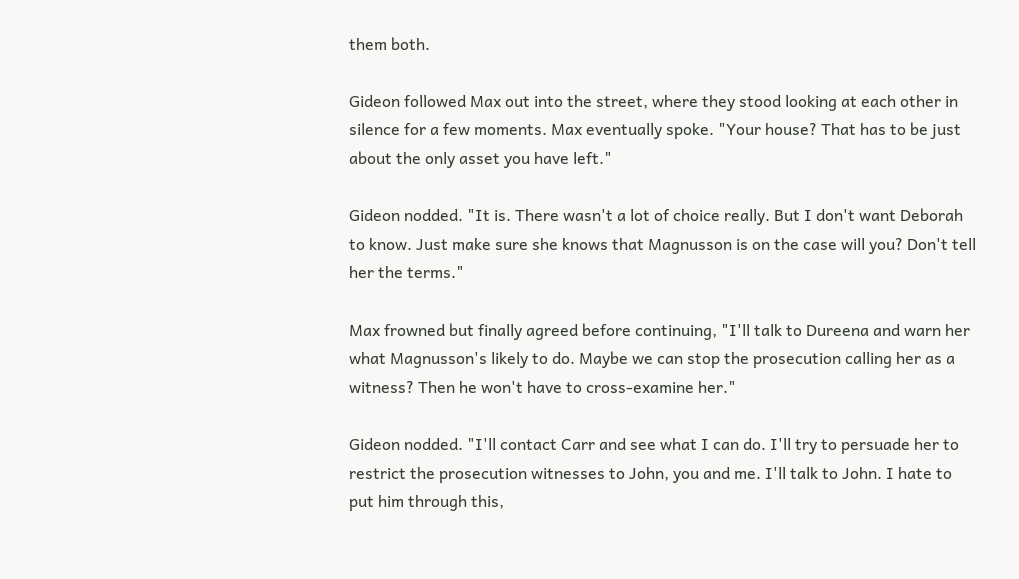them both.

Gideon followed Max out into the street, where they stood looking at each other in silence for a few moments. Max eventually spoke. "Your house? That has to be just about the only asset you have left."

Gideon nodded. "It is. There wasn't a lot of choice really. But I don't want Deborah to know. Just make sure she knows that Magnusson is on the case will you? Don't tell her the terms."

Max frowned but finally agreed before continuing, "I'll talk to Dureena and warn her what Magnusson's likely to do. Maybe we can stop the prosecution calling her as a witness? Then he won't have to cross-examine her."

Gideon nodded. "I'll contact Carr and see what I can do. I'll try to persuade her to restrict the prosecution witnesses to John, you and me. I'll talk to John. I hate to put him through this,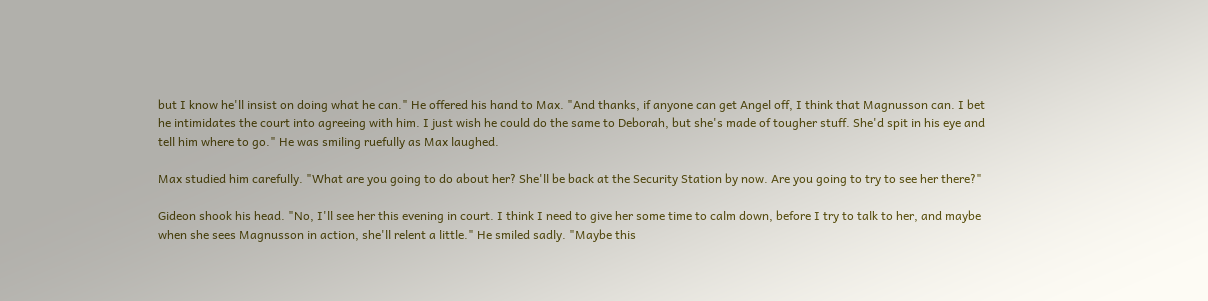but I know he'll insist on doing what he can." He offered his hand to Max. "And thanks, if anyone can get Angel off, I think that Magnusson can. I bet he intimidates the court into agreeing with him. I just wish he could do the same to Deborah, but she's made of tougher stuff. She'd spit in his eye and tell him where to go." He was smiling ruefully as Max laughed.

Max studied him carefully. "What are you going to do about her? She'll be back at the Security Station by now. Are you going to try to see her there?"

Gideon shook his head. "No, I'll see her this evening in court. I think I need to give her some time to calm down, before I try to talk to her, and maybe when she sees Magnusson in action, she'll relent a little." He smiled sadly. "Maybe this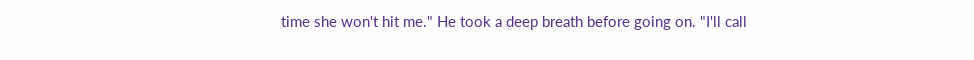time she won't hit me." He took a deep breath before going on. "I'll call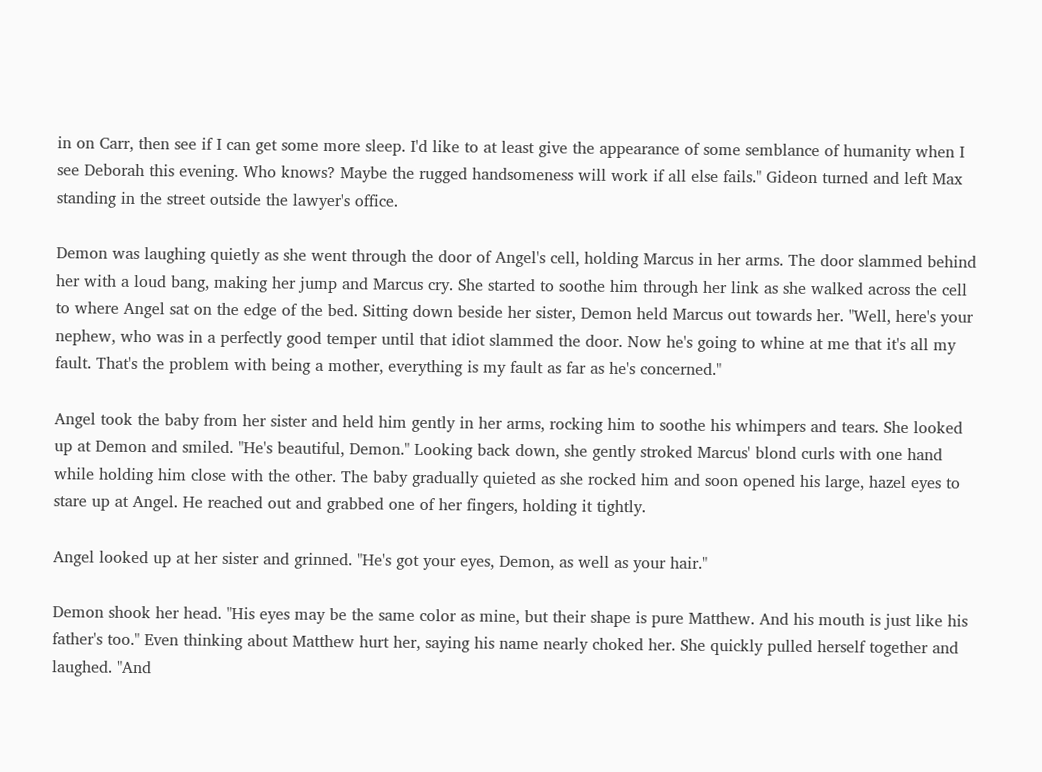in on Carr, then see if I can get some more sleep. I'd like to at least give the appearance of some semblance of humanity when I see Deborah this evening. Who knows? Maybe the rugged handsomeness will work if all else fails." Gideon turned and left Max standing in the street outside the lawyer's office.

Demon was laughing quietly as she went through the door of Angel's cell, holding Marcus in her arms. The door slammed behind her with a loud bang, making her jump and Marcus cry. She started to soothe him through her link as she walked across the cell to where Angel sat on the edge of the bed. Sitting down beside her sister, Demon held Marcus out towards her. "Well, here's your nephew, who was in a perfectly good temper until that idiot slammed the door. Now he's going to whine at me that it's all my fault. That's the problem with being a mother, everything is my fault as far as he's concerned."

Angel took the baby from her sister and held him gently in her arms, rocking him to soothe his whimpers and tears. She looked up at Demon and smiled. "He's beautiful, Demon." Looking back down, she gently stroked Marcus' blond curls with one hand while holding him close with the other. The baby gradually quieted as she rocked him and soon opened his large, hazel eyes to stare up at Angel. He reached out and grabbed one of her fingers, holding it tightly.

Angel looked up at her sister and grinned. "He's got your eyes, Demon, as well as your hair."

Demon shook her head. "His eyes may be the same color as mine, but their shape is pure Matthew. And his mouth is just like his father's too." Even thinking about Matthew hurt her, saying his name nearly choked her. She quickly pulled herself together and laughed. "And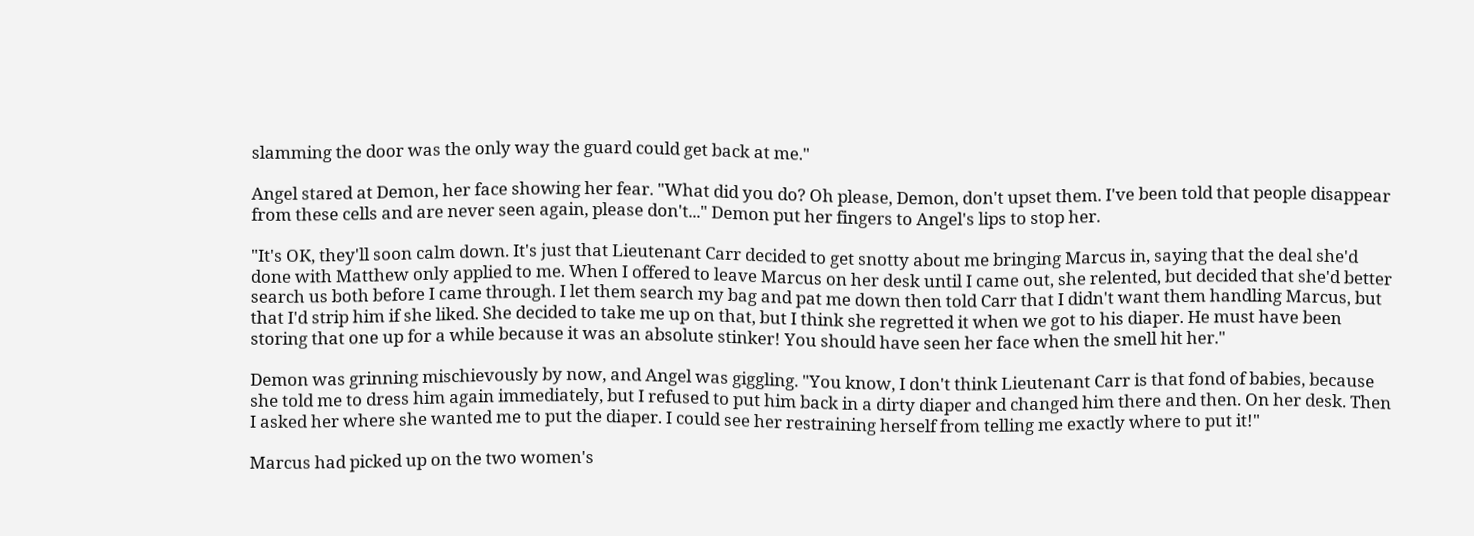slamming the door was the only way the guard could get back at me."

Angel stared at Demon, her face showing her fear. "What did you do? Oh please, Demon, don't upset them. I've been told that people disappear from these cells and are never seen again, please don't..." Demon put her fingers to Angel's lips to stop her.

"It's OK, they'll soon calm down. It's just that Lieutenant Carr decided to get snotty about me bringing Marcus in, saying that the deal she'd done with Matthew only applied to me. When I offered to leave Marcus on her desk until I came out, she relented, but decided that she'd better search us both before I came through. I let them search my bag and pat me down then told Carr that I didn't want them handling Marcus, but that I'd strip him if she liked. She decided to take me up on that, but I think she regretted it when we got to his diaper. He must have been storing that one up for a while because it was an absolute stinker! You should have seen her face when the smell hit her."

Demon was grinning mischievously by now, and Angel was giggling. "You know, I don't think Lieutenant Carr is that fond of babies, because she told me to dress him again immediately, but I refused to put him back in a dirty diaper and changed him there and then. On her desk. Then I asked her where she wanted me to put the diaper. I could see her restraining herself from telling me exactly where to put it!"

Marcus had picked up on the two women's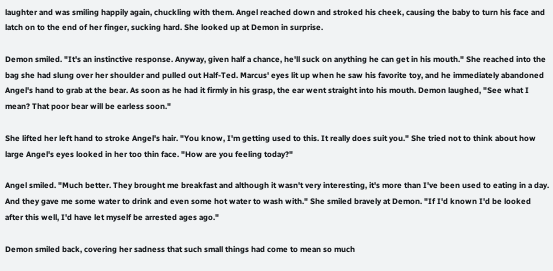laughter and was smiling happily again, chuckling with them. Angel reached down and stroked his cheek, causing the baby to turn his face and latch on to the end of her finger, sucking hard. She looked up at Demon in surprise.

Demon smiled. "It's an instinctive response. Anyway, given half a chance, he'll suck on anything he can get in his mouth." She reached into the bag she had slung over her shoulder and pulled out Half-Ted. Marcus' eyes lit up when he saw his favorite toy, and he immediately abandoned Angel's hand to grab at the bear. As soon as he had it firmly in his grasp, the ear went straight into his mouth. Demon laughed, "See what I mean? That poor bear will be earless soon."

She lifted her left hand to stroke Angel's hair. "You know, I'm getting used to this. It really does suit you." She tried not to think about how large Angel's eyes looked in her too thin face. "How are you feeling today?"

Angel smiled. "Much better. They brought me breakfast and although it wasn't very interesting, it's more than I've been used to eating in a day. And they gave me some water to drink and even some hot water to wash with." She smiled bravely at Demon. "If I'd known I'd be looked after this well, I'd have let myself be arrested ages ago."

Demon smiled back, covering her sadness that such small things had come to mean so much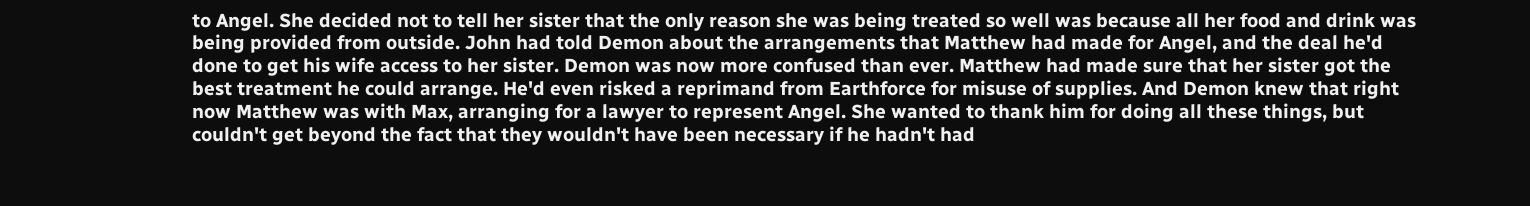to Angel. She decided not to tell her sister that the only reason she was being treated so well was because all her food and drink was being provided from outside. John had told Demon about the arrangements that Matthew had made for Angel, and the deal he'd done to get his wife access to her sister. Demon was now more confused than ever. Matthew had made sure that her sister got the best treatment he could arrange. He'd even risked a reprimand from Earthforce for misuse of supplies. And Demon knew that right now Matthew was with Max, arranging for a lawyer to represent Angel. She wanted to thank him for doing all these things, but couldn't get beyond the fact that they wouldn't have been necessary if he hadn't had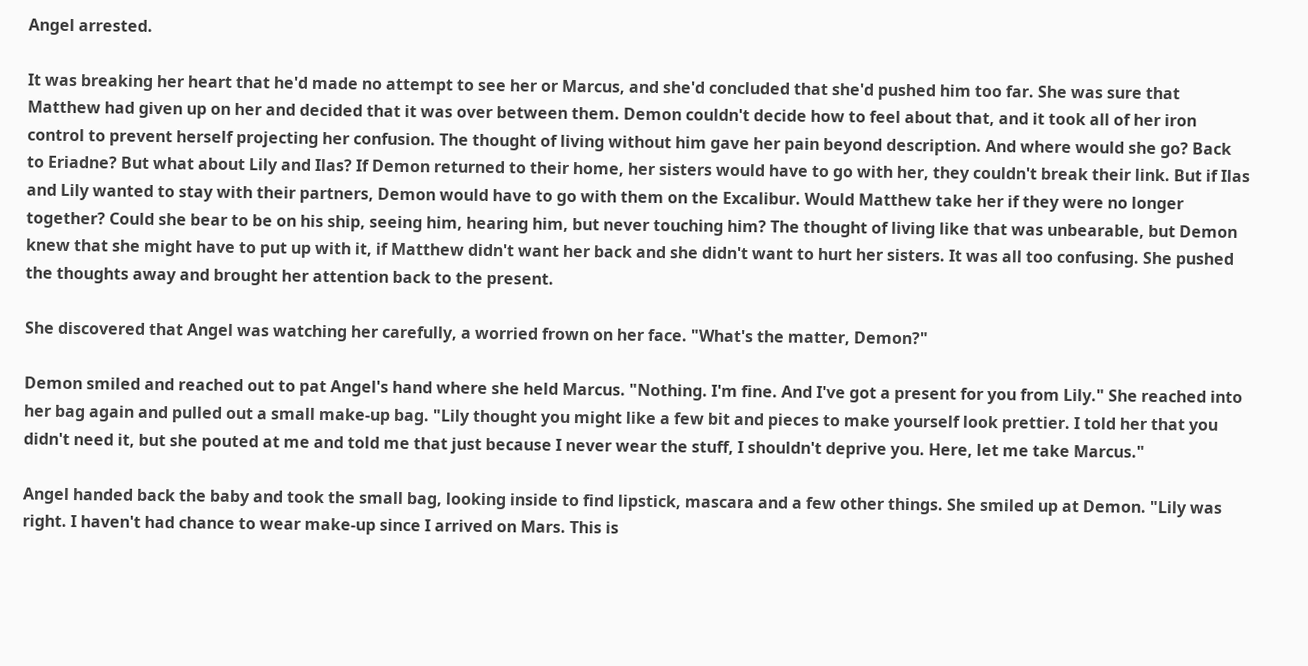Angel arrested.

It was breaking her heart that he'd made no attempt to see her or Marcus, and she'd concluded that she'd pushed him too far. She was sure that Matthew had given up on her and decided that it was over between them. Demon couldn't decide how to feel about that, and it took all of her iron control to prevent herself projecting her confusion. The thought of living without him gave her pain beyond description. And where would she go? Back to Eriadne? But what about Lily and Ilas? If Demon returned to their home, her sisters would have to go with her, they couldn't break their link. But if Ilas and Lily wanted to stay with their partners, Demon would have to go with them on the Excalibur. Would Matthew take her if they were no longer together? Could she bear to be on his ship, seeing him, hearing him, but never touching him? The thought of living like that was unbearable, but Demon knew that she might have to put up with it, if Matthew didn't want her back and she didn't want to hurt her sisters. It was all too confusing. She pushed the thoughts away and brought her attention back to the present.

She discovered that Angel was watching her carefully, a worried frown on her face. "What's the matter, Demon?"

Demon smiled and reached out to pat Angel's hand where she held Marcus. "Nothing. I'm fine. And I've got a present for you from Lily." She reached into her bag again and pulled out a small make-up bag. "Lily thought you might like a few bit and pieces to make yourself look prettier. I told her that you didn't need it, but she pouted at me and told me that just because I never wear the stuff, I shouldn't deprive you. Here, let me take Marcus."

Angel handed back the baby and took the small bag, looking inside to find lipstick, mascara and a few other things. She smiled up at Demon. "Lily was right. I haven't had chance to wear make-up since I arrived on Mars. This is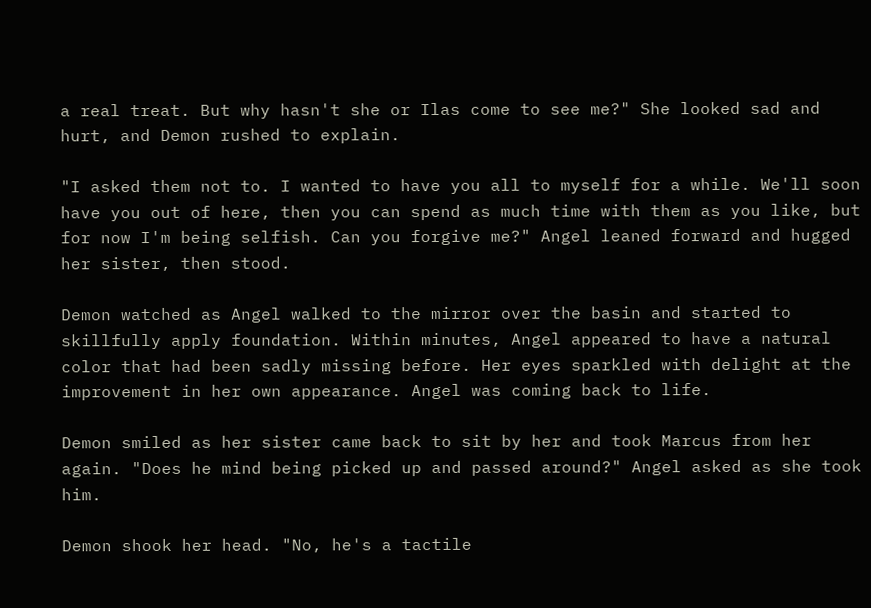a real treat. But why hasn't she or Ilas come to see me?" She looked sad and hurt, and Demon rushed to explain.

"I asked them not to. I wanted to have you all to myself for a while. We'll soon have you out of here, then you can spend as much time with them as you like, but for now I'm being selfish. Can you forgive me?" Angel leaned forward and hugged her sister, then stood.

Demon watched as Angel walked to the mirror over the basin and started to skillfully apply foundation. Within minutes, Angel appeared to have a natural color that had been sadly missing before. Her eyes sparkled with delight at the improvement in her own appearance. Angel was coming back to life.

Demon smiled as her sister came back to sit by her and took Marcus from her again. "Does he mind being picked up and passed around?" Angel asked as she took him.

Demon shook her head. "No, he's a tactile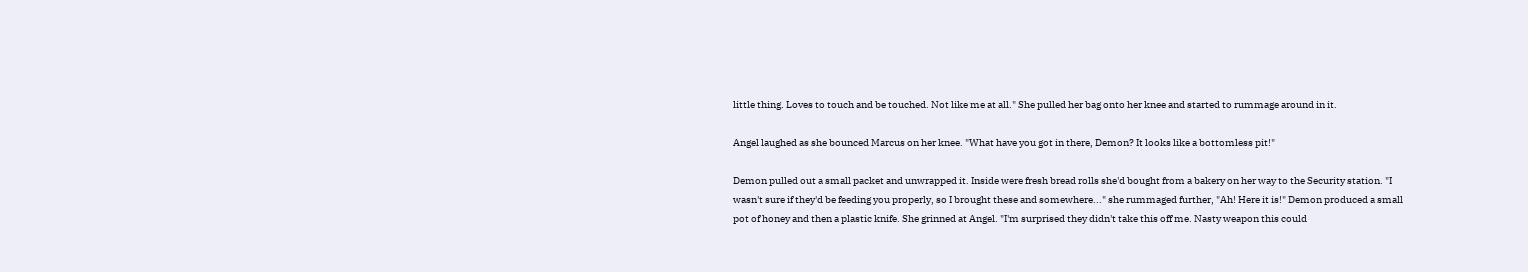little thing. Loves to touch and be touched. Not like me at all." She pulled her bag onto her knee and started to rummage around in it.

Angel laughed as she bounced Marcus on her knee. "What have you got in there, Demon? It looks like a bottomless pit!"

Demon pulled out a small packet and unwrapped it. Inside were fresh bread rolls she'd bought from a bakery on her way to the Security station. "I wasn't sure if they'd be feeding you properly, so I brought these and somewhere..." she rummaged further, "Ah! Here it is!" Demon produced a small pot of honey and then a plastic knife. She grinned at Angel. "I'm surprised they didn't take this off me. Nasty weapon this could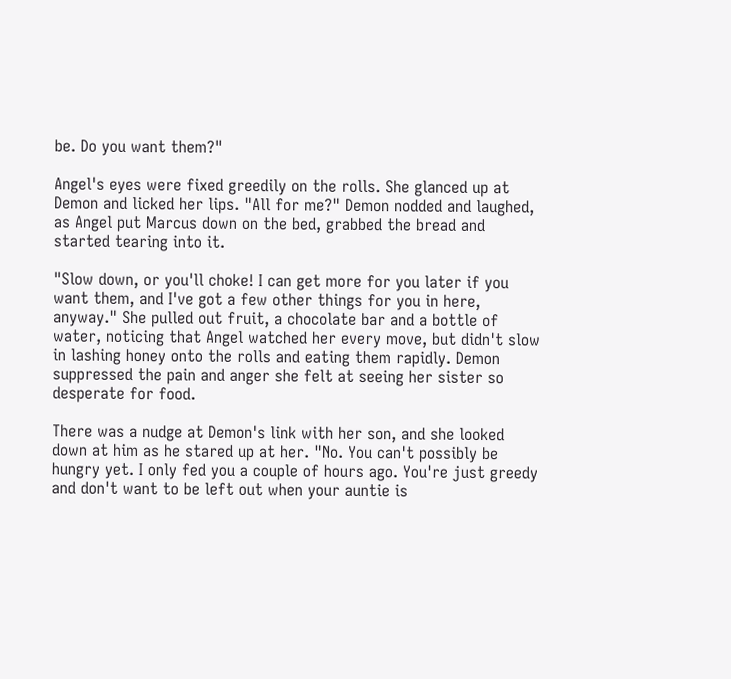be. Do you want them?"

Angel's eyes were fixed greedily on the rolls. She glanced up at Demon and licked her lips. "All for me?" Demon nodded and laughed, as Angel put Marcus down on the bed, grabbed the bread and started tearing into it.

"Slow down, or you'll choke! I can get more for you later if you want them, and I've got a few other things for you in here, anyway." She pulled out fruit, a chocolate bar and a bottle of water, noticing that Angel watched her every move, but didn't slow in lashing honey onto the rolls and eating them rapidly. Demon suppressed the pain and anger she felt at seeing her sister so desperate for food.

There was a nudge at Demon's link with her son, and she looked down at him as he stared up at her. "No. You can't possibly be hungry yet. I only fed you a couple of hours ago. You're just greedy and don't want to be left out when your auntie is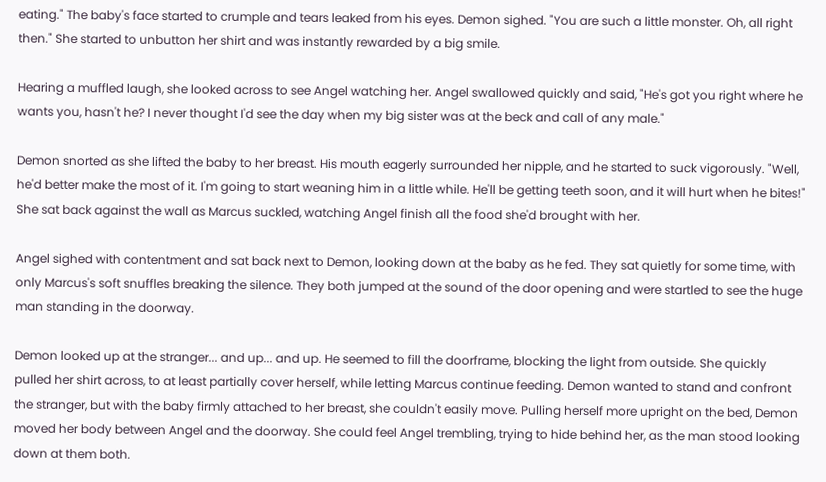eating." The baby's face started to crumple and tears leaked from his eyes. Demon sighed. "You are such a little monster. Oh, all right then." She started to unbutton her shirt and was instantly rewarded by a big smile.

Hearing a muffled laugh, she looked across to see Angel watching her. Angel swallowed quickly and said, "He's got you right where he wants you, hasn't he? I never thought I'd see the day when my big sister was at the beck and call of any male."

Demon snorted as she lifted the baby to her breast. His mouth eagerly surrounded her nipple, and he started to suck vigorously. "Well, he'd better make the most of it. I'm going to start weaning him in a little while. He'll be getting teeth soon, and it will hurt when he bites!" She sat back against the wall as Marcus suckled, watching Angel finish all the food she'd brought with her.

Angel sighed with contentment and sat back next to Demon, looking down at the baby as he fed. They sat quietly for some time, with only Marcus's soft snuffles breaking the silence. They both jumped at the sound of the door opening and were startled to see the huge man standing in the doorway.

Demon looked up at the stranger... and up... and up. He seemed to fill the doorframe, blocking the light from outside. She quickly pulled her shirt across, to at least partially cover herself, while letting Marcus continue feeding. Demon wanted to stand and confront the stranger, but with the baby firmly attached to her breast, she couldn't easily move. Pulling herself more upright on the bed, Demon moved her body between Angel and the doorway. She could feel Angel trembling, trying to hide behind her, as the man stood looking down at them both.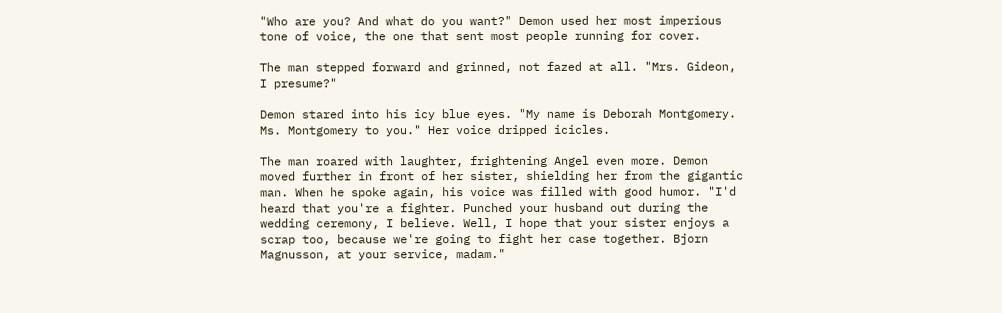"Who are you? And what do you want?" Demon used her most imperious tone of voice, the one that sent most people running for cover.

The man stepped forward and grinned, not fazed at all. "Mrs. Gideon, I presume?"

Demon stared into his icy blue eyes. "My name is Deborah Montgomery. Ms. Montgomery to you." Her voice dripped icicles.

The man roared with laughter, frightening Angel even more. Demon moved further in front of her sister, shielding her from the gigantic man. When he spoke again, his voice was filled with good humor. "I'd heard that you're a fighter. Punched your husband out during the wedding ceremony, I believe. Well, I hope that your sister enjoys a scrap too, because we're going to fight her case together. Bjorn Magnusson, at your service, madam."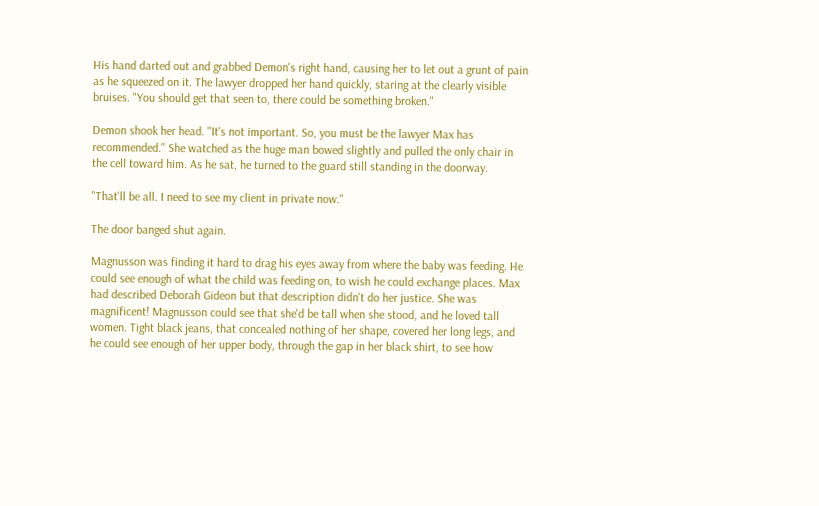His hand darted out and grabbed Demon's right hand, causing her to let out a grunt of pain as he squeezed on it. The lawyer dropped her hand quickly, staring at the clearly visible bruises. "You should get that seen to, there could be something broken."

Demon shook her head. "It's not important. So, you must be the lawyer Max has recommended." She watched as the huge man bowed slightly and pulled the only chair in the cell toward him. As he sat, he turned to the guard still standing in the doorway.

"That'll be all. I need to see my client in private now."

The door banged shut again.

Magnusson was finding it hard to drag his eyes away from where the baby was feeding. He could see enough of what the child was feeding on, to wish he could exchange places. Max had described Deborah Gideon but that description didn't do her justice. She was magnificent! Magnusson could see that she'd be tall when she stood, and he loved tall women. Tight black jeans, that concealed nothing of her shape, covered her long legs, and he could see enough of her upper body, through the gap in her black shirt, to see how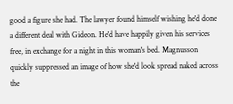good a figure she had. The lawyer found himself wishing he'd done a different deal with Gideon. He'd have happily given his services free, in exchange for a night in this woman's bed. Magnusson quickly suppressed an image of how she'd look spread naked across the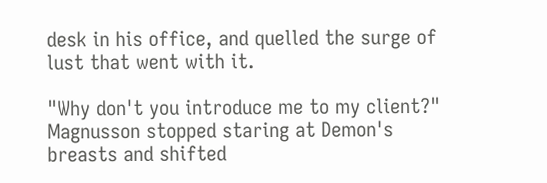desk in his office, and quelled the surge of lust that went with it.

"Why don't you introduce me to my client?" Magnusson stopped staring at Demon's breasts and shifted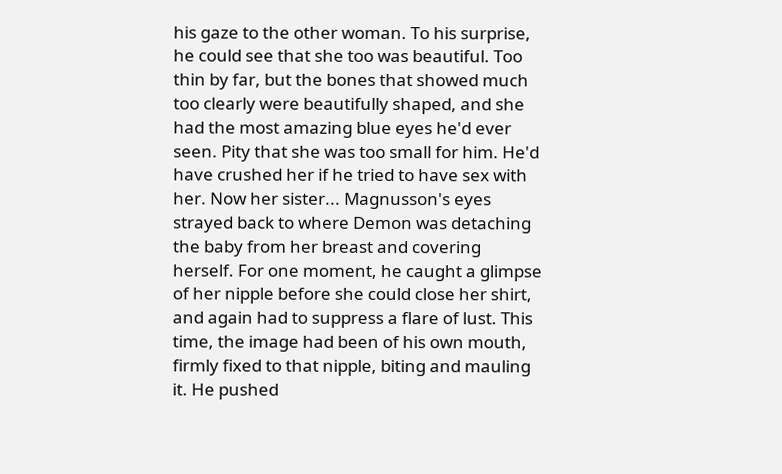his gaze to the other woman. To his surprise, he could see that she too was beautiful. Too thin by far, but the bones that showed much too clearly were beautifully shaped, and she had the most amazing blue eyes he'd ever seen. Pity that she was too small for him. He'd have crushed her if he tried to have sex with her. Now her sister... Magnusson's eyes strayed back to where Demon was detaching the baby from her breast and covering herself. For one moment, he caught a glimpse of her nipple before she could close her shirt, and again had to suppress a flare of lust. This time, the image had been of his own mouth, firmly fixed to that nipple, biting and mauling it. He pushed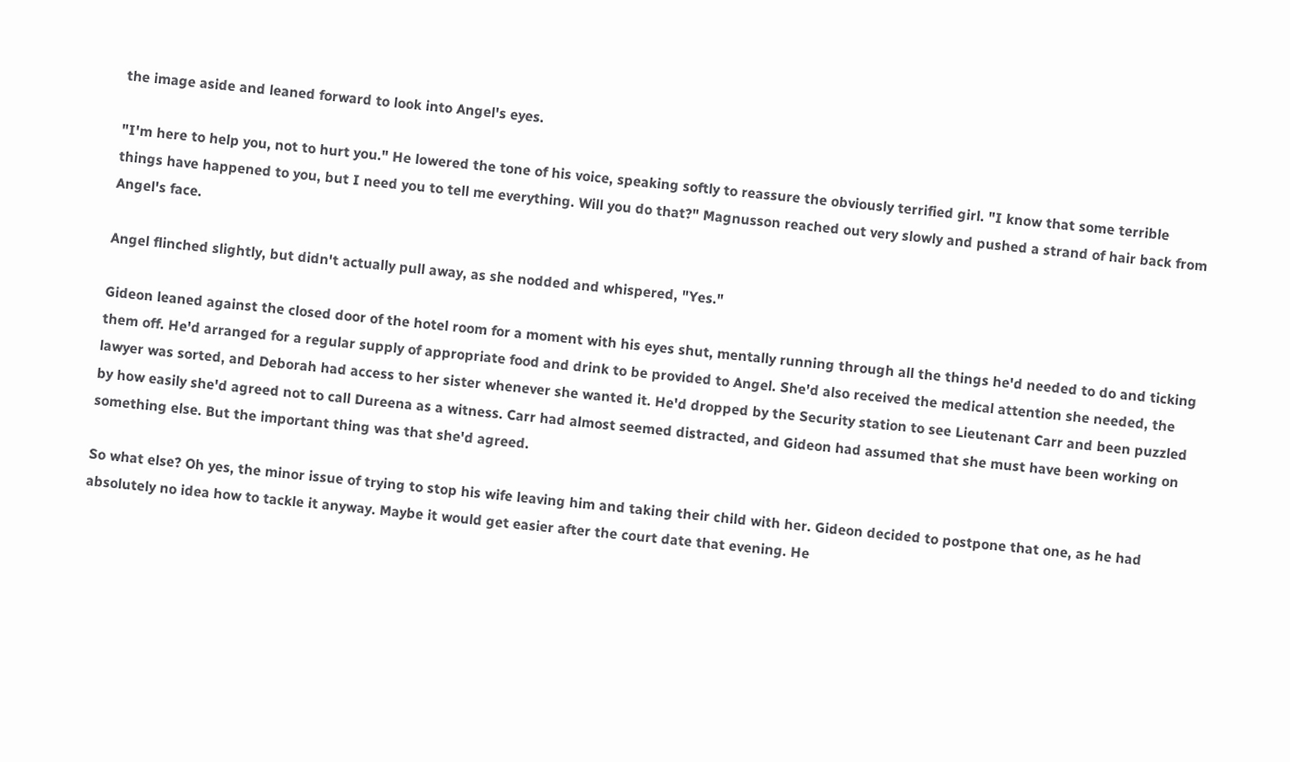the image aside and leaned forward to look into Angel's eyes.

"I'm here to help you, not to hurt you." He lowered the tone of his voice, speaking softly to reassure the obviously terrified girl. "I know that some terrible things have happened to you, but I need you to tell me everything. Will you do that?" Magnusson reached out very slowly and pushed a strand of hair back from Angel's face.

Angel flinched slightly, but didn't actually pull away, as she nodded and whispered, "Yes."

Gideon leaned against the closed door of the hotel room for a moment with his eyes shut, mentally running through all the things he'd needed to do and ticking them off. He'd arranged for a regular supply of appropriate food and drink to be provided to Angel. She'd also received the medical attention she needed, the lawyer was sorted, and Deborah had access to her sister whenever she wanted it. He'd dropped by the Security station to see Lieutenant Carr and been puzzled by how easily she'd agreed not to call Dureena as a witness. Carr had almost seemed distracted, and Gideon had assumed that she must have been working on something else. But the important thing was that she'd agreed.

So what else? Oh yes, the minor issue of trying to stop his wife leaving him and taking their child with her. Gideon decided to postpone that one, as he had absolutely no idea how to tackle it anyway. Maybe it would get easier after the court date that evening. He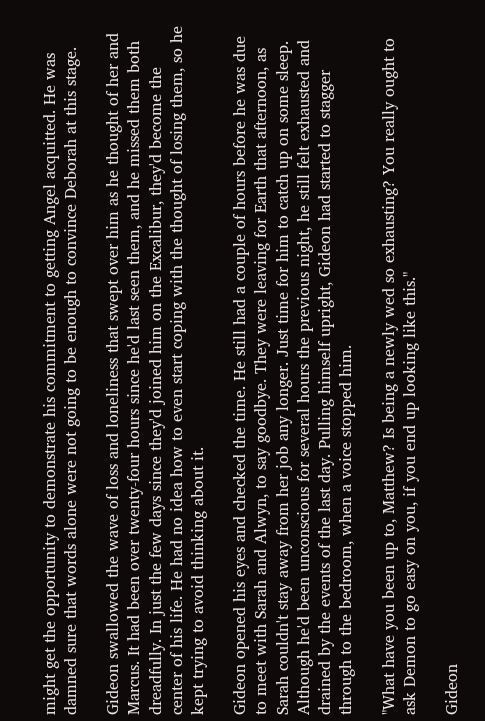might get the opportunity to demonstrate his commitment to getting Angel acquitted. He was damned sure that words alone were not going to be enough to convince Deborah at this stage.

Gideon swallowed the wave of loss and loneliness that swept over him as he thought of her and Marcus. It had been over twenty-four hours since he'd last seen them, and he missed them both dreadfully. In just the few days since they'd joined him on the Excalibur, they'd become the center of his life. He had no idea how to even start coping with the thought of losing them, so he kept trying to avoid thinking about it.

Gideon opened his eyes and checked the time. He still had a couple of hours before he was due to meet with Sarah and Alwyn, to say goodbye. They were leaving for Earth that afternoon, as Sarah couldn't stay away from her job any longer. Just time for him to catch up on some sleep. Although he'd been unconscious for several hours the previous night, he still felt exhausted and drained by the events of the last day. Pulling himself upright, Gideon had started to stagger through to the bedroom, when a voice stopped him.

"What have you been up to, Matthew? Is being a newly wed so exhausting? You really ought to ask Demon to go easy on you, if you end up looking like this."

Gideon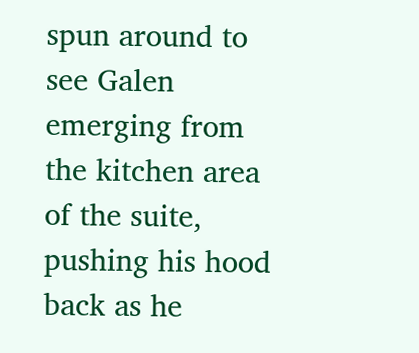spun around to see Galen emerging from the kitchen area of the suite, pushing his hood back as he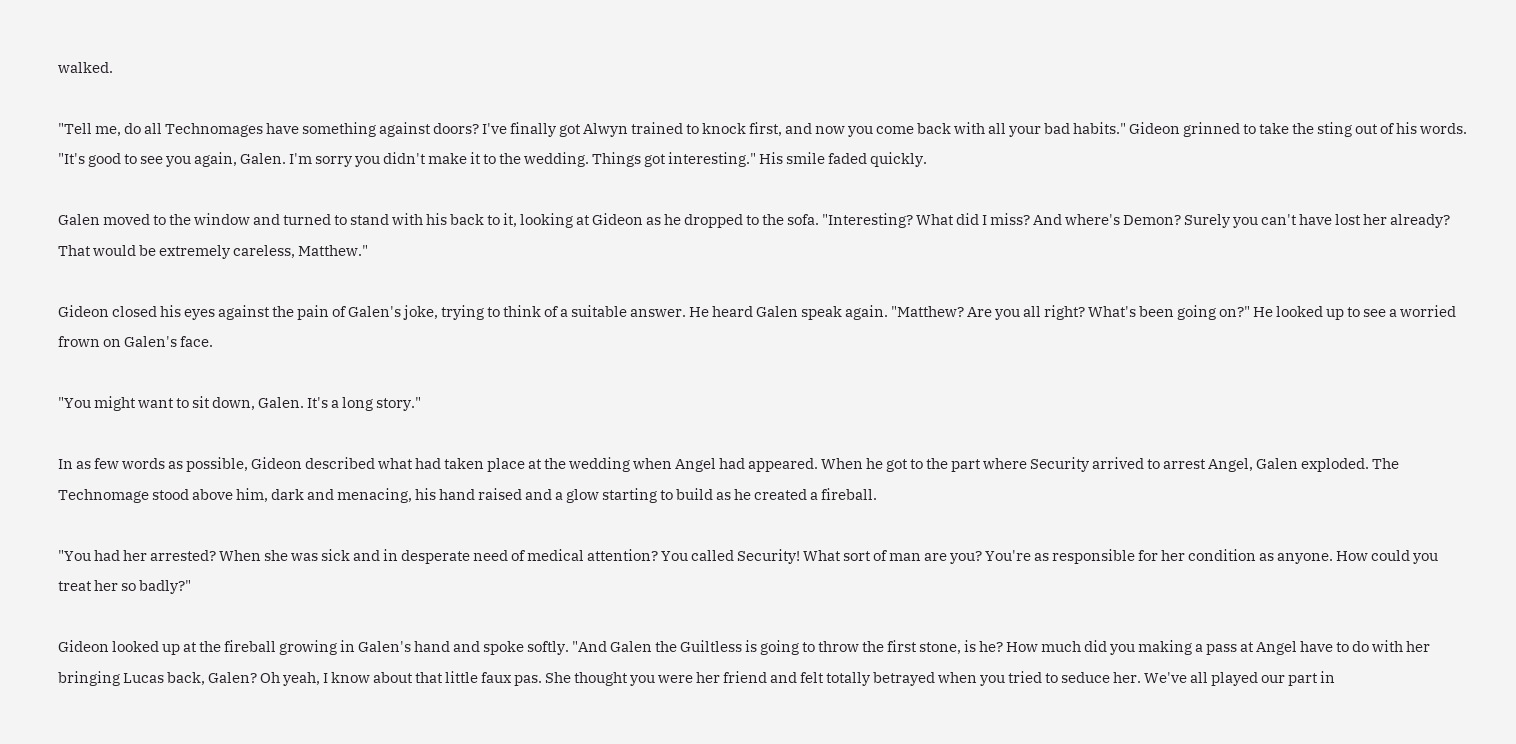walked.

"Tell me, do all Technomages have something against doors? I've finally got Alwyn trained to knock first, and now you come back with all your bad habits." Gideon grinned to take the sting out of his words. "It's good to see you again, Galen. I'm sorry you didn't make it to the wedding. Things got interesting." His smile faded quickly.

Galen moved to the window and turned to stand with his back to it, looking at Gideon as he dropped to the sofa. "Interesting? What did I miss? And where's Demon? Surely you can't have lost her already? That would be extremely careless, Matthew."

Gideon closed his eyes against the pain of Galen's joke, trying to think of a suitable answer. He heard Galen speak again. "Matthew? Are you all right? What's been going on?" He looked up to see a worried frown on Galen's face.

"You might want to sit down, Galen. It's a long story."

In as few words as possible, Gideon described what had taken place at the wedding when Angel had appeared. When he got to the part where Security arrived to arrest Angel, Galen exploded. The Technomage stood above him, dark and menacing, his hand raised and a glow starting to build as he created a fireball.

"You had her arrested? When she was sick and in desperate need of medical attention? You called Security! What sort of man are you? You're as responsible for her condition as anyone. How could you treat her so badly?"

Gideon looked up at the fireball growing in Galen's hand and spoke softly. "And Galen the Guiltless is going to throw the first stone, is he? How much did you making a pass at Angel have to do with her bringing Lucas back, Galen? Oh yeah, I know about that little faux pas. She thought you were her friend and felt totally betrayed when you tried to seduce her. We've all played our part in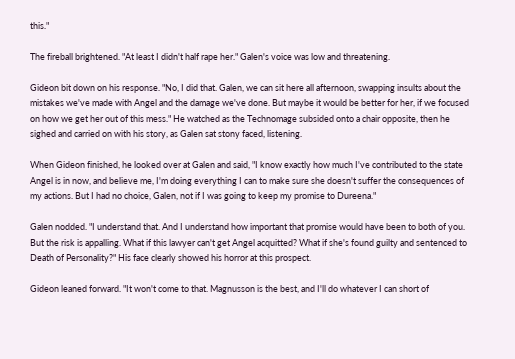this."

The fireball brightened. "At least I didn't half rape her." Galen's voice was low and threatening.

Gideon bit down on his response. "No, I did that. Galen, we can sit here all afternoon, swapping insults about the mistakes we've made with Angel and the damage we've done. But maybe it would be better for her, if we focused on how we get her out of this mess." He watched as the Technomage subsided onto a chair opposite, then he sighed and carried on with his story, as Galen sat stony faced, listening.

When Gideon finished, he looked over at Galen and said, "I know exactly how much I've contributed to the state Angel is in now, and believe me, I'm doing everything I can to make sure she doesn't suffer the consequences of my actions. But I had no choice, Galen, not if I was going to keep my promise to Dureena."

Galen nodded. "I understand that. And I understand how important that promise would have been to both of you. But the risk is appalling. What if this lawyer can't get Angel acquitted? What if she's found guilty and sentenced to Death of Personality?" His face clearly showed his horror at this prospect.

Gideon leaned forward. "It won't come to that. Magnusson is the best, and I'll do whatever I can short of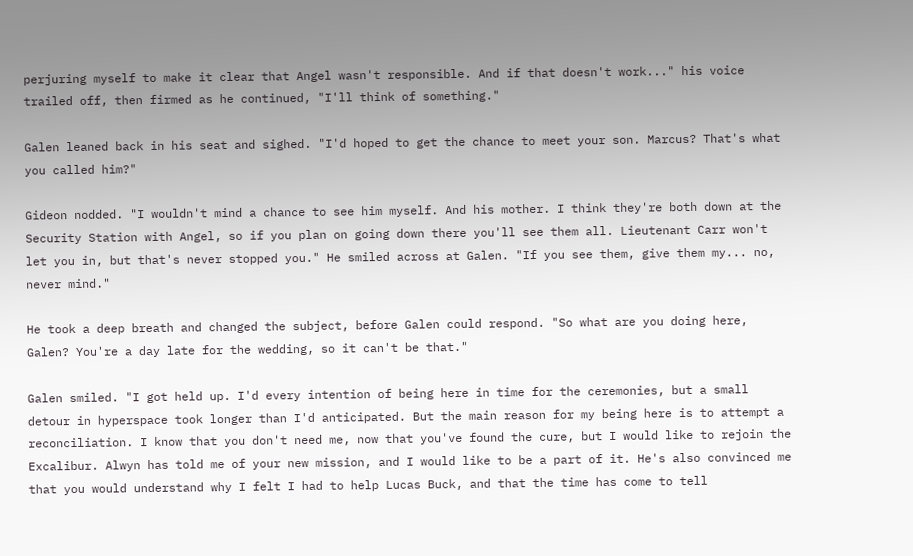perjuring myself to make it clear that Angel wasn't responsible. And if that doesn't work..." his voice trailed off, then firmed as he continued, "I'll think of something."

Galen leaned back in his seat and sighed. "I'd hoped to get the chance to meet your son. Marcus? That's what you called him?"

Gideon nodded. "I wouldn't mind a chance to see him myself. And his mother. I think they're both down at the Security Station with Angel, so if you plan on going down there you'll see them all. Lieutenant Carr won't let you in, but that's never stopped you." He smiled across at Galen. "If you see them, give them my... no, never mind."

He took a deep breath and changed the subject, before Galen could respond. "So what are you doing here, Galen? You're a day late for the wedding, so it can't be that."

Galen smiled. "I got held up. I'd every intention of being here in time for the ceremonies, but a small detour in hyperspace took longer than I'd anticipated. But the main reason for my being here is to attempt a reconciliation. I know that you don't need me, now that you've found the cure, but I would like to rejoin the Excalibur. Alwyn has told me of your new mission, and I would like to be a part of it. He's also convinced me that you would understand why I felt I had to help Lucas Buck, and that the time has come to tell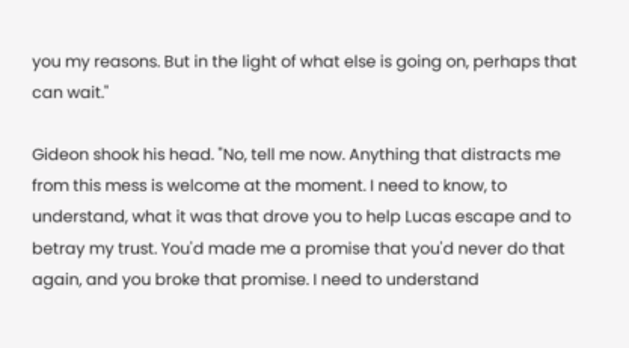you my reasons. But in the light of what else is going on, perhaps that can wait."

Gideon shook his head. "No, tell me now. Anything that distracts me from this mess is welcome at the moment. I need to know, to understand, what it was that drove you to help Lucas escape and to betray my trust. You'd made me a promise that you'd never do that again, and you broke that promise. I need to understand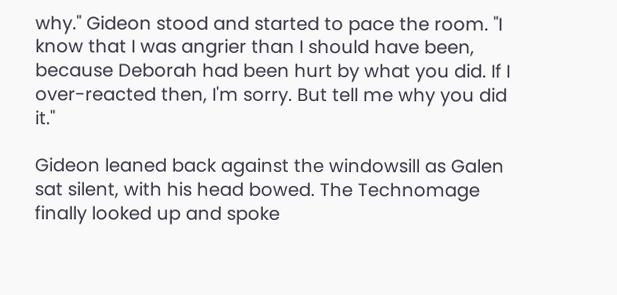why." Gideon stood and started to pace the room. "I know that I was angrier than I should have been, because Deborah had been hurt by what you did. If I over-reacted then, I'm sorry. But tell me why you did it."

Gideon leaned back against the windowsill as Galen sat silent, with his head bowed. The Technomage finally looked up and spoke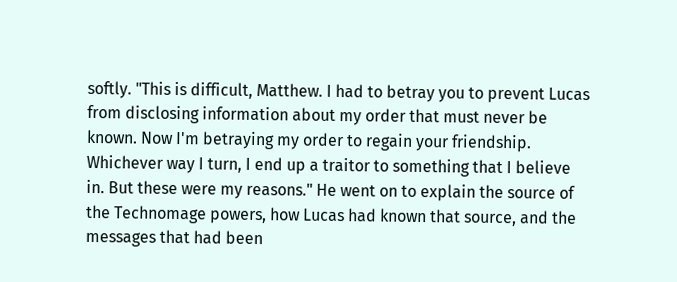softly. "This is difficult, Matthew. I had to betray you to prevent Lucas from disclosing information about my order that must never be known. Now I'm betraying my order to regain your friendship. Whichever way I turn, I end up a traitor to something that I believe in. But these were my reasons." He went on to explain the source of the Technomage powers, how Lucas had known that source, and the messages that had been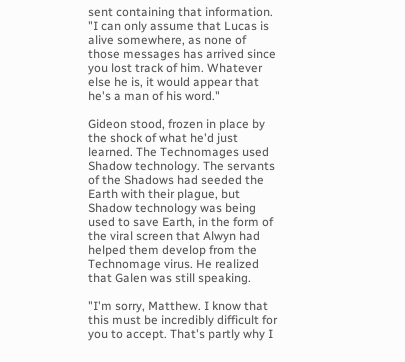sent containing that information. "I can only assume that Lucas is alive somewhere, as none of those messages has arrived since you lost track of him. Whatever else he is, it would appear that he's a man of his word."

Gideon stood, frozen in place by the shock of what he'd just learned. The Technomages used Shadow technology. The servants of the Shadows had seeded the Earth with their plague, but Shadow technology was being used to save Earth, in the form of the viral screen that Alwyn had helped them develop from the Technomage virus. He realized that Galen was still speaking.

"I'm sorry, Matthew. I know that this must be incredibly difficult for you to accept. That's partly why I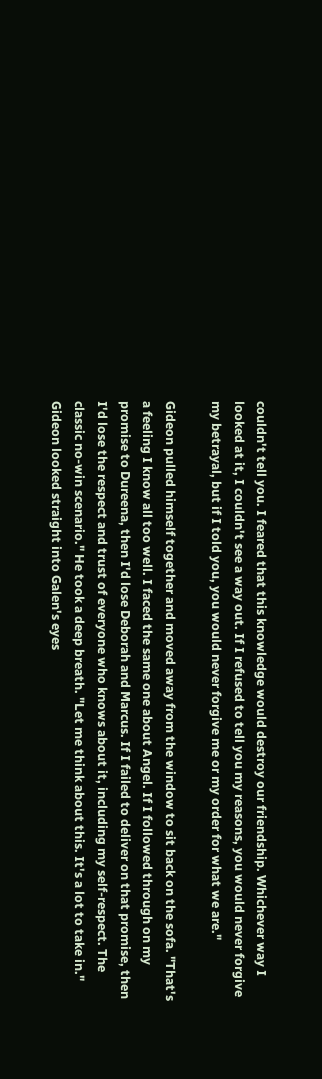couldn't tell you. I feared that this knowledge would destroy our friendship. Whichever way I looked at it, I couldn't see a way out. If I refused to tell you my reasons, you would never forgive my betrayal, but if I told you, you would never forgive me or my order for what we are."

Gideon pulled himself together and moved away from the window to sit back on the sofa. "That's a feeling I know all too well. I faced the same one about Angel. If I followed through on my promise to Dureena, then I'd lose Deborah and Marcus. If I failed to deliver on that promise, then I'd lose the respect and trust of everyone who knows about it, including my self-respect. The classic no-win scenario." He took a deep breath. "Let me think about this. It's a lot to take in." Gideon looked straight into Galen's eyes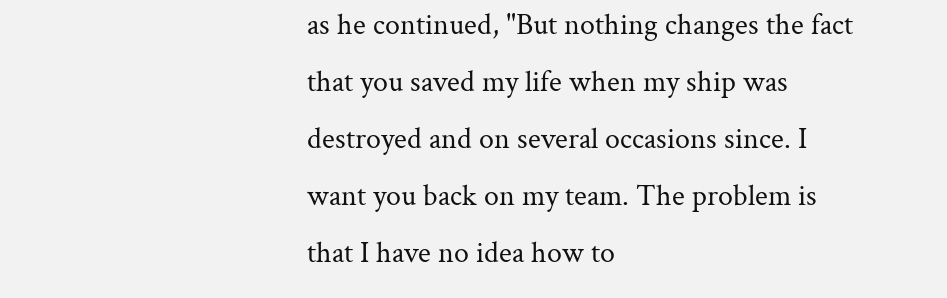as he continued, "But nothing changes the fact that you saved my life when my ship was destroyed and on several occasions since. I want you back on my team. The problem is that I have no idea how to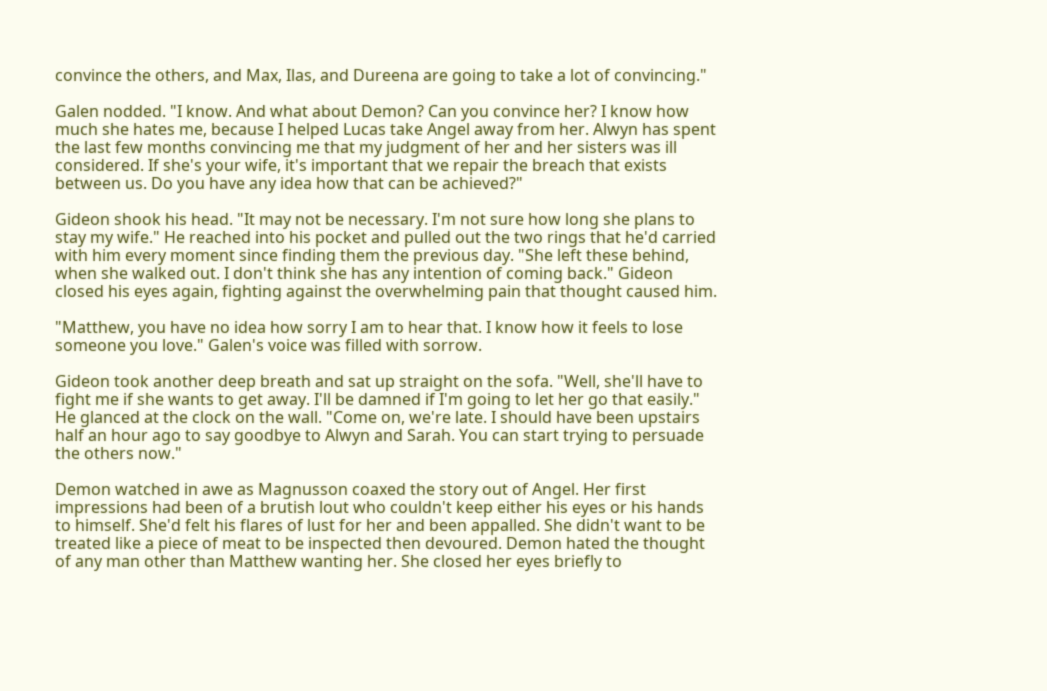convince the others, and Max, Ilas, and Dureena are going to take a lot of convincing."

Galen nodded. "I know. And what about Demon? Can you convince her? I know how much she hates me, because I helped Lucas take Angel away from her. Alwyn has spent the last few months convincing me that my judgment of her and her sisters was ill considered. If she's your wife, it's important that we repair the breach that exists between us. Do you have any idea how that can be achieved?"

Gideon shook his head. "It may not be necessary. I'm not sure how long she plans to stay my wife." He reached into his pocket and pulled out the two rings that he'd carried with him every moment since finding them the previous day. "She left these behind, when she walked out. I don't think she has any intention of coming back." Gideon closed his eyes again, fighting against the overwhelming pain that thought caused him.

"Matthew, you have no idea how sorry I am to hear that. I know how it feels to lose someone you love." Galen's voice was filled with sorrow.

Gideon took another deep breath and sat up straight on the sofa. "Well, she'll have to fight me if she wants to get away. I'll be damned if I'm going to let her go that easily." He glanced at the clock on the wall. "Come on, we're late. I should have been upstairs half an hour ago to say goodbye to Alwyn and Sarah. You can start trying to persuade the others now."

Demon watched in awe as Magnusson coaxed the story out of Angel. Her first impressions had been of a brutish lout who couldn't keep either his eyes or his hands to himself. She'd felt his flares of lust for her and been appalled. She didn't want to be treated like a piece of meat to be inspected then devoured. Demon hated the thought of any man other than Matthew wanting her. She closed her eyes briefly to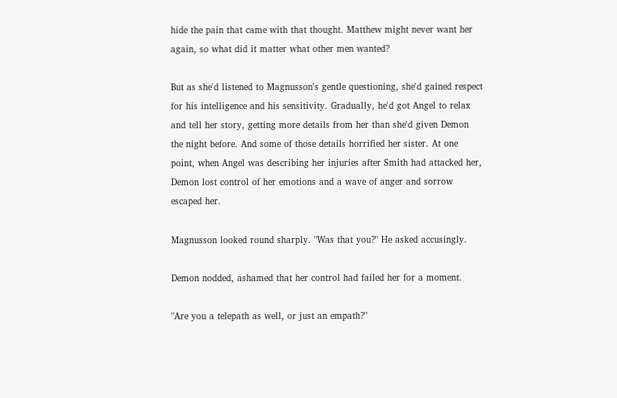hide the pain that came with that thought. Matthew might never want her again, so what did it matter what other men wanted?

But as she'd listened to Magnusson's gentle questioning, she'd gained respect for his intelligence and his sensitivity. Gradually, he'd got Angel to relax and tell her story, getting more details from her than she'd given Demon the night before. And some of those details horrified her sister. At one point, when Angel was describing her injuries after Smith had attacked her, Demon lost control of her emotions and a wave of anger and sorrow escaped her.

Magnusson looked round sharply. "Was that you?" He asked accusingly.

Demon nodded, ashamed that her control had failed her for a moment.

"Are you a telepath as well, or just an empath?"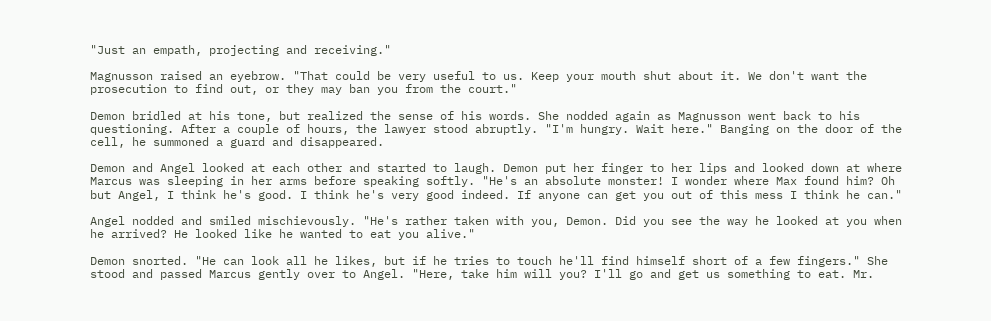"Just an empath, projecting and receiving."

Magnusson raised an eyebrow. "That could be very useful to us. Keep your mouth shut about it. We don't want the prosecution to find out, or they may ban you from the court."

Demon bridled at his tone, but realized the sense of his words. She nodded again as Magnusson went back to his questioning. After a couple of hours, the lawyer stood abruptly. "I'm hungry. Wait here." Banging on the door of the cell, he summoned a guard and disappeared.

Demon and Angel looked at each other and started to laugh. Demon put her finger to her lips and looked down at where Marcus was sleeping in her arms before speaking softly. "He's an absolute monster! I wonder where Max found him? Oh but Angel, I think he's good. I think he's very good indeed. If anyone can get you out of this mess I think he can."

Angel nodded and smiled mischievously. "He's rather taken with you, Demon. Did you see the way he looked at you when he arrived? He looked like he wanted to eat you alive."

Demon snorted. "He can look all he likes, but if he tries to touch he'll find himself short of a few fingers." She stood and passed Marcus gently over to Angel. "Here, take him will you? I'll go and get us something to eat. Mr.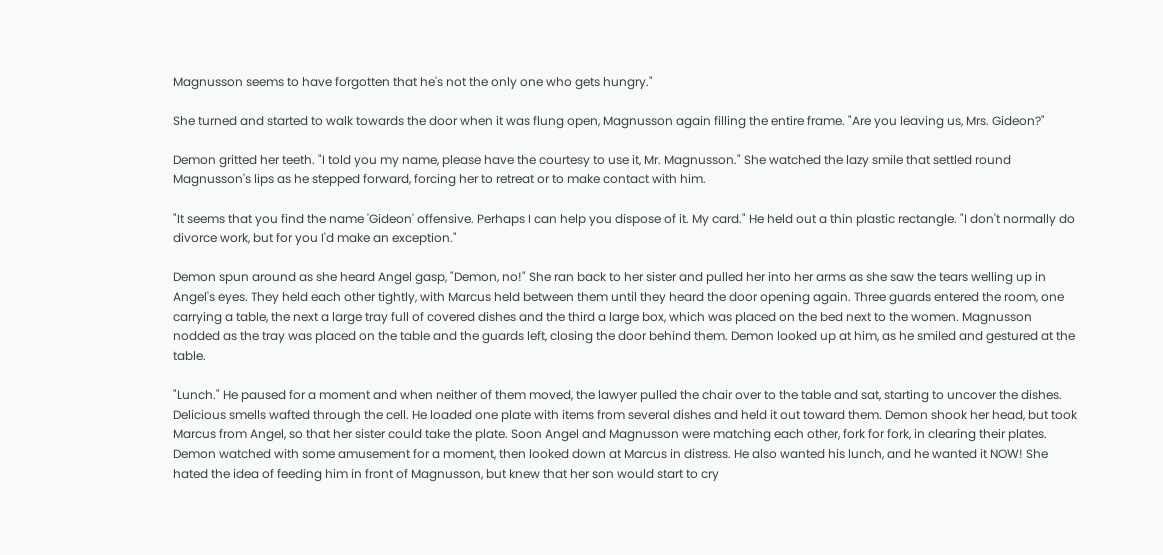Magnusson seems to have forgotten that he's not the only one who gets hungry."

She turned and started to walk towards the door when it was flung open, Magnusson again filling the entire frame. "Are you leaving us, Mrs. Gideon?"

Demon gritted her teeth. "I told you my name, please have the courtesy to use it, Mr. Magnusson." She watched the lazy smile that settled round Magnusson's lips as he stepped forward, forcing her to retreat or to make contact with him.

"It seems that you find the name 'Gideon' offensive. Perhaps I can help you dispose of it. My card." He held out a thin plastic rectangle. "I don't normally do divorce work, but for you I'd make an exception."

Demon spun around as she heard Angel gasp, "Demon, no!" She ran back to her sister and pulled her into her arms as she saw the tears welling up in Angel's eyes. They held each other tightly, with Marcus held between them until they heard the door opening again. Three guards entered the room, one carrying a table, the next a large tray full of covered dishes and the third a large box, which was placed on the bed next to the women. Magnusson nodded as the tray was placed on the table and the guards left, closing the door behind them. Demon looked up at him, as he smiled and gestured at the table.

"Lunch." He paused for a moment and when neither of them moved, the lawyer pulled the chair over to the table and sat, starting to uncover the dishes. Delicious smells wafted through the cell. He loaded one plate with items from several dishes and held it out toward them. Demon shook her head, but took Marcus from Angel, so that her sister could take the plate. Soon Angel and Magnusson were matching each other, fork for fork, in clearing their plates. Demon watched with some amusement for a moment, then looked down at Marcus in distress. He also wanted his lunch, and he wanted it NOW! She hated the idea of feeding him in front of Magnusson, but knew that her son would start to cry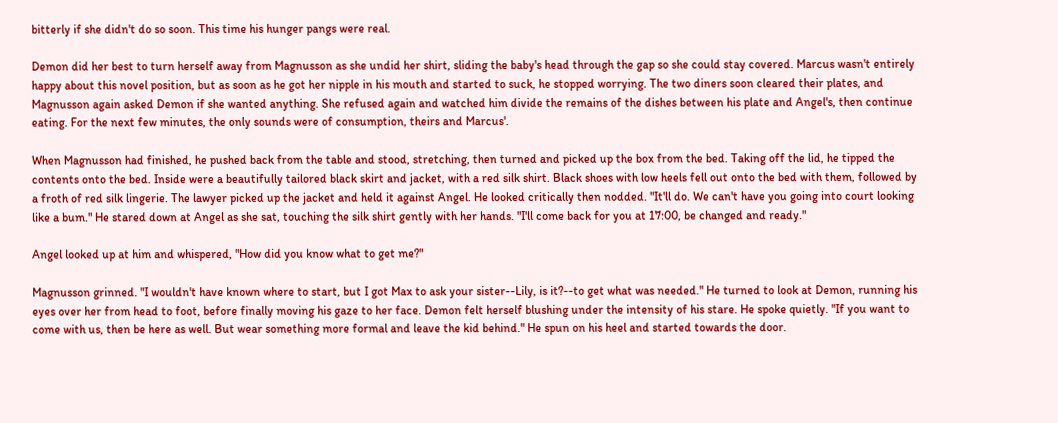bitterly if she didn't do so soon. This time his hunger pangs were real.

Demon did her best to turn herself away from Magnusson as she undid her shirt, sliding the baby's head through the gap so she could stay covered. Marcus wasn't entirely happy about this novel position, but as soon as he got her nipple in his mouth and started to suck, he stopped worrying. The two diners soon cleared their plates, and Magnusson again asked Demon if she wanted anything. She refused again and watched him divide the remains of the dishes between his plate and Angel's, then continue eating. For the next few minutes, the only sounds were of consumption, theirs and Marcus'.

When Magnusson had finished, he pushed back from the table and stood, stretching, then turned and picked up the box from the bed. Taking off the lid, he tipped the contents onto the bed. Inside were a beautifully tailored black skirt and jacket, with a red silk shirt. Black shoes with low heels fell out onto the bed with them, followed by a froth of red silk lingerie. The lawyer picked up the jacket and held it against Angel. He looked critically then nodded. "It'll do. We can't have you going into court looking like a bum." He stared down at Angel as she sat, touching the silk shirt gently with her hands. "I'll come back for you at 17:00, be changed and ready."

Angel looked up at him and whispered, "How did you know what to get me?"

Magnusson grinned. "I wouldn't have known where to start, but I got Max to ask your sister--Lily, is it?--to get what was needed." He turned to look at Demon, running his eyes over her from head to foot, before finally moving his gaze to her face. Demon felt herself blushing under the intensity of his stare. He spoke quietly. "If you want to come with us, then be here as well. But wear something more formal and leave the kid behind." He spun on his heel and started towards the door.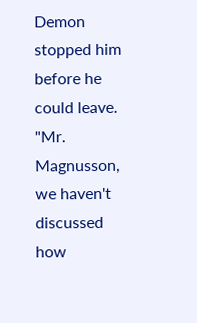Demon stopped him before he could leave. "Mr. Magnusson, we haven't discussed how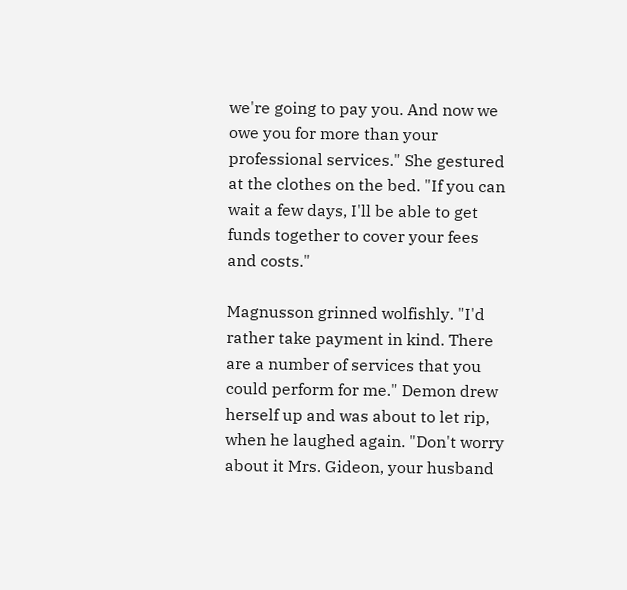we're going to pay you. And now we owe you for more than your professional services." She gestured at the clothes on the bed. "If you can wait a few days, I'll be able to get funds together to cover your fees and costs."

Magnusson grinned wolfishly. "I'd rather take payment in kind. There are a number of services that you could perform for me." Demon drew herself up and was about to let rip, when he laughed again. "Don't worry about it Mrs. Gideon, your husband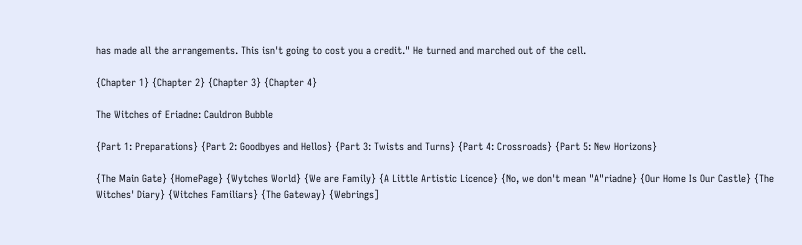has made all the arrangements. This isn't going to cost you a credit." He turned and marched out of the cell.

{Chapter 1} {Chapter 2} {Chapter 3} {Chapter 4}

The Witches of Eriadne: Cauldron Bubble

{Part 1: Preparations} {Part 2: Goodbyes and Hellos} {Part 3: Twists and Turns} {Part 4: Crossroads} {Part 5: New Horizons}

{The Main Gate} {HomePage} {Wytches World} {We are Family} {A Little Artistic Licence} {No, we don't mean "A"riadne} {Our Home Is Our Castle} {The Witches' Diary} {Witches Familiars} {The Gateway} {Webrings]